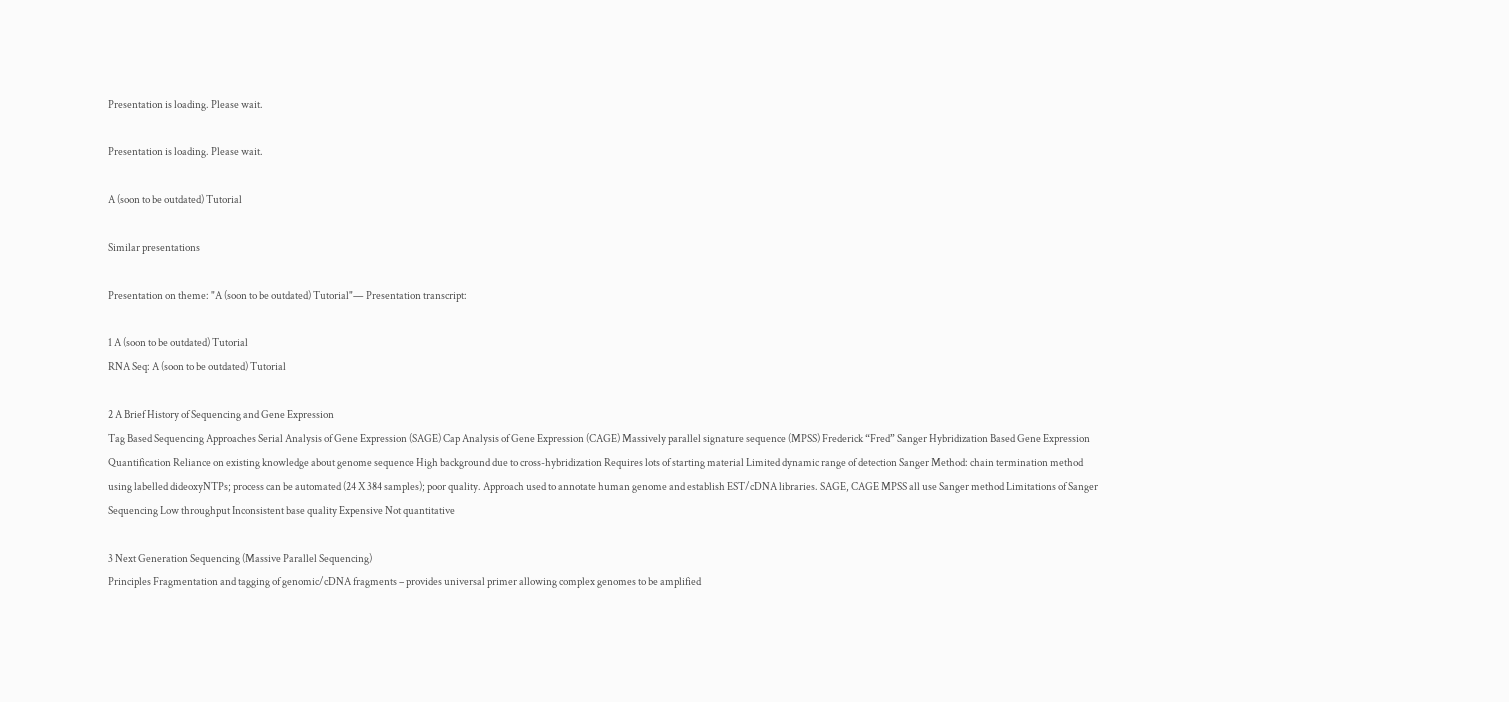Presentation is loading. Please wait.

Presentation is loading. Please wait.

A (soon to be outdated) Tutorial

Similar presentations

Presentation on theme: "A (soon to be outdated) Tutorial"— Presentation transcript:

1 A (soon to be outdated) Tutorial
RNA Seq: A (soon to be outdated) Tutorial

2 A Brief History of Sequencing and Gene Expression
Tag Based Sequencing Approaches Serial Analysis of Gene Expression (SAGE) Cap Analysis of Gene Expression (CAGE) Massively parallel signature sequence (MPSS) Frederick “Fred” Sanger Hybridization Based Gene Expression Quantification Reliance on existing knowledge about genome sequence High background due to cross-hybridization Requires lots of starting material Limited dynamic range of detection Sanger Method: chain termination method using labelled dideoxyNTPs; process can be automated (24 X 384 samples); poor quality. Approach used to annotate human genome and establish EST/cDNA libraries. SAGE, CAGE MPSS all use Sanger method Limitations of Sanger Sequencing Low throughput Inconsistent base quality Expensive Not quantitative

3 Next Generation Sequencing (Massive Parallel Sequencing)
Principles Fragmentation and tagging of genomic/cDNA fragments – provides universal primer allowing complex genomes to be amplified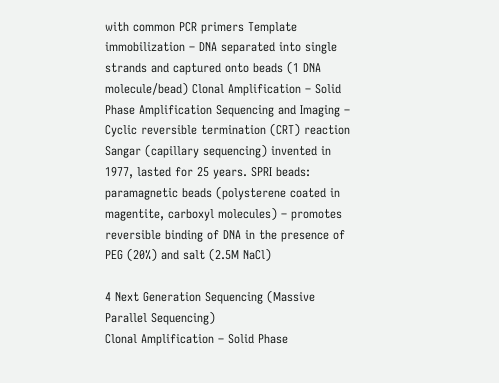with common PCR primers Template immobilization – DNA separated into single strands and captured onto beads (1 DNA molecule/bead) Clonal Amplification – Solid Phase Amplification Sequencing and Imaging – Cyclic reversible termination (CRT) reaction Sangar (capillary sequencing) invented in 1977, lasted for 25 years. SPRI beads: paramagnetic beads (polysterene coated in magentite, carboxyl molecules) – promotes reversible binding of DNA in the presence of PEG (20%) and salt (2.5M NaCl)

4 Next Generation Sequencing (Massive Parallel Sequencing)
Clonal Amplification – Solid Phase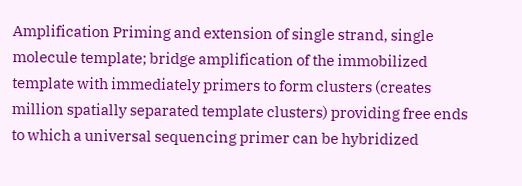Amplification Priming and extension of single strand, single molecule template; bridge amplification of the immobilized template with immediately primers to form clusters (creates million spatially separated template clusters) providing free ends to which a universal sequencing primer can be hybridized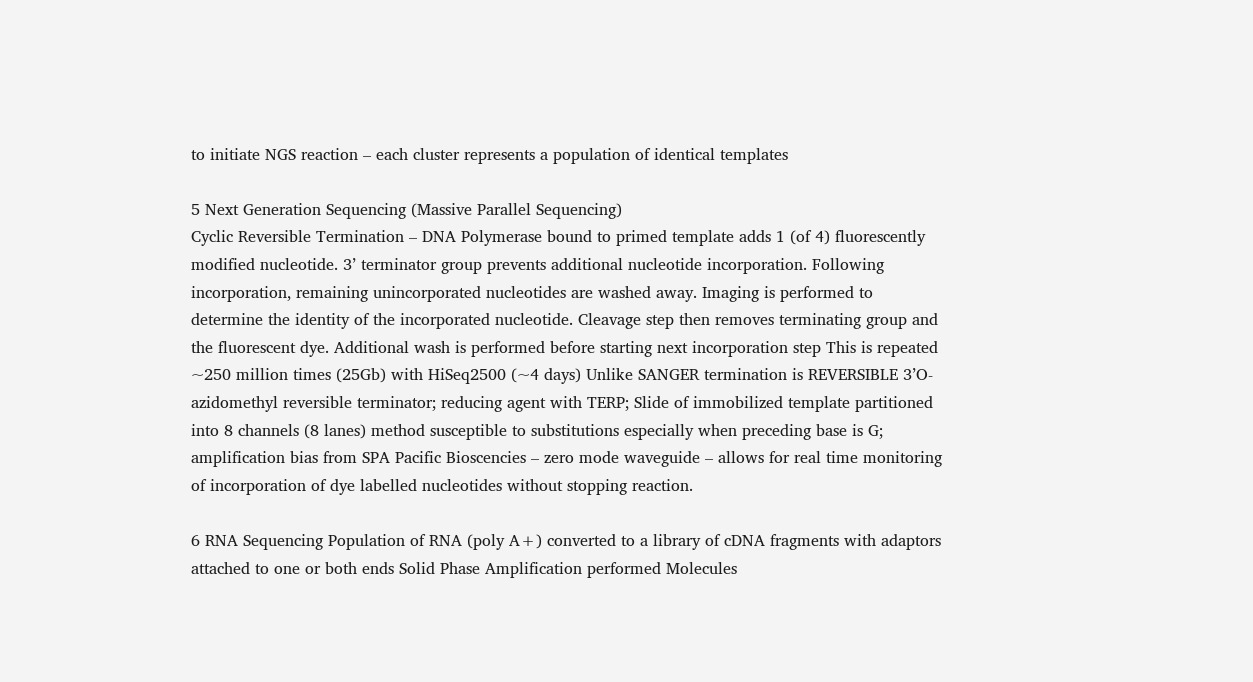to initiate NGS reaction – each cluster represents a population of identical templates

5 Next Generation Sequencing (Massive Parallel Sequencing)
Cyclic Reversible Termination – DNA Polymerase bound to primed template adds 1 (of 4) fluorescently modified nucleotide. 3’ terminator group prevents additional nucleotide incorporation. Following incorporation, remaining unincorporated nucleotides are washed away. Imaging is performed to determine the identity of the incorporated nucleotide. Cleavage step then removes terminating group and the fluorescent dye. Additional wash is performed before starting next incorporation step This is repeated ~250 million times (25Gb) with HiSeq2500 (~4 days) Unlike SANGER termination is REVERSIBLE 3’O-azidomethyl reversible terminator; reducing agent with TERP; Slide of immobilized template partitioned into 8 channels (8 lanes) method susceptible to substitutions especially when preceding base is G; amplification bias from SPA Pacific Bioscencies – zero mode waveguide – allows for real time monitoring of incorporation of dye labelled nucleotides without stopping reaction.

6 RNA Sequencing Population of RNA (poly A+) converted to a library of cDNA fragments with adaptors attached to one or both ends Solid Phase Amplification performed Molecules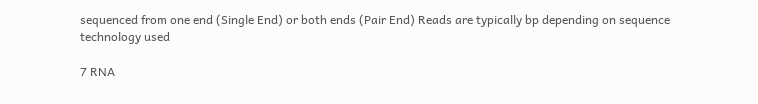sequenced from one end (Single End) or both ends (Pair End) Reads are typically bp depending on sequence technology used

7 RNA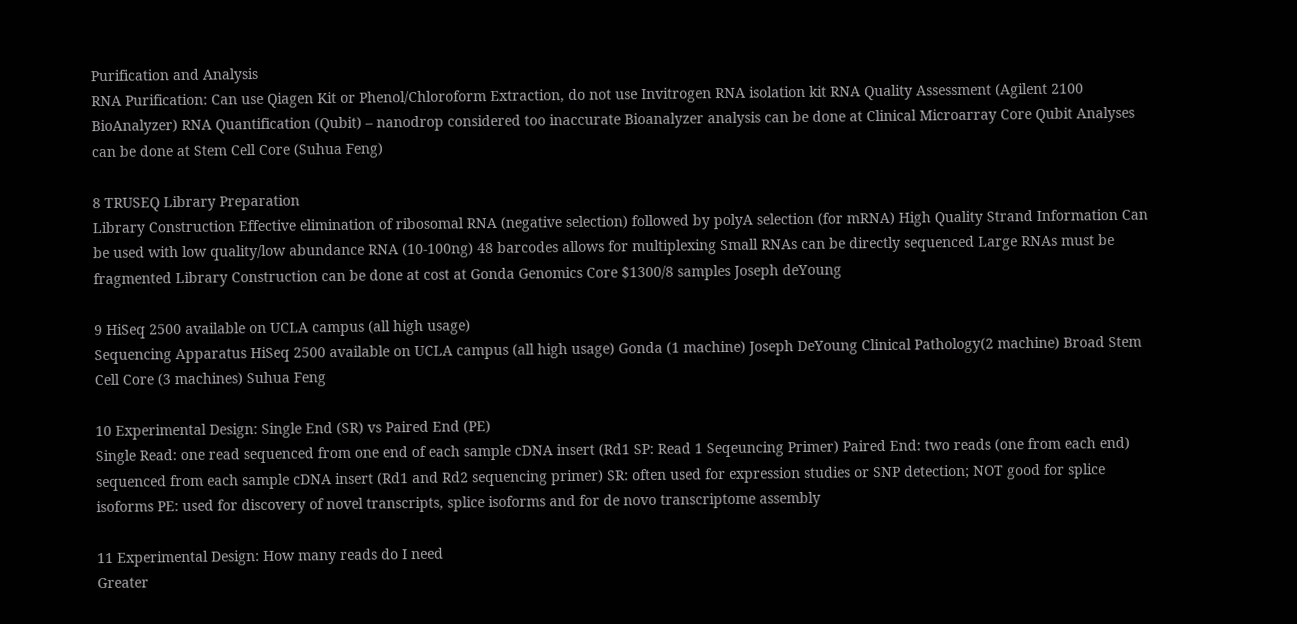Purification and Analysis
RNA Purification: Can use Qiagen Kit or Phenol/Chloroform Extraction, do not use Invitrogen RNA isolation kit RNA Quality Assessment (Agilent 2100 BioAnalyzer) RNA Quantification (Qubit) – nanodrop considered too inaccurate Bioanalyzer analysis can be done at Clinical Microarray Core Qubit Analyses can be done at Stem Cell Core (Suhua Feng)

8 TRUSEQ Library Preparation
Library Construction Effective elimination of ribosomal RNA (negative selection) followed by polyA selection (for mRNA) High Quality Strand Information Can be used with low quality/low abundance RNA (10-100ng) 48 barcodes allows for multiplexing Small RNAs can be directly sequenced Large RNAs must be fragmented Library Construction can be done at cost at Gonda Genomics Core $1300/8 samples Joseph deYoung

9 HiSeq 2500 available on UCLA campus (all high usage)
Sequencing Apparatus HiSeq 2500 available on UCLA campus (all high usage) Gonda (1 machine) Joseph DeYoung Clinical Pathology(2 machine) Broad Stem Cell Core (3 machines) Suhua Feng

10 Experimental Design: Single End (SR) vs Paired End (PE)
Single Read: one read sequenced from one end of each sample cDNA insert (Rd1 SP: Read 1 Seqeuncing Primer) Paired End: two reads (one from each end) sequenced from each sample cDNA insert (Rd1 and Rd2 sequencing primer) SR: often used for expression studies or SNP detection; NOT good for splice isoforms PE: used for discovery of novel transcripts, splice isoforms and for de novo transcriptome assembly

11 Experimental Design: How many reads do I need
Greater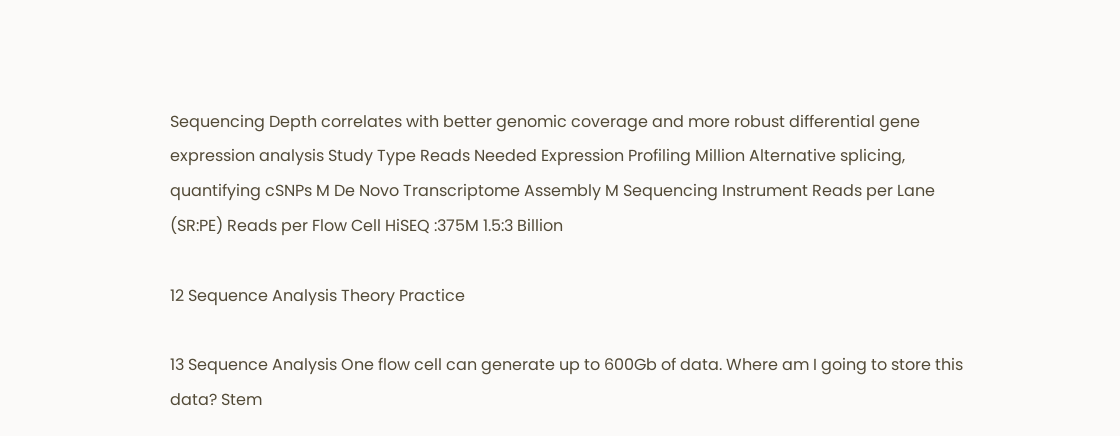Sequencing Depth correlates with better genomic coverage and more robust differential gene expression analysis Study Type Reads Needed Expression Profiling Million Alternative splicing, quantifying cSNPs M De Novo Transcriptome Assembly M Sequencing Instrument Reads per Lane (SR:PE) Reads per Flow Cell HiSEQ :375M 1.5:3 Billion

12 Sequence Analysis Theory Practice

13 Sequence Analysis One flow cell can generate up to 600Gb of data. Where am I going to store this data? Stem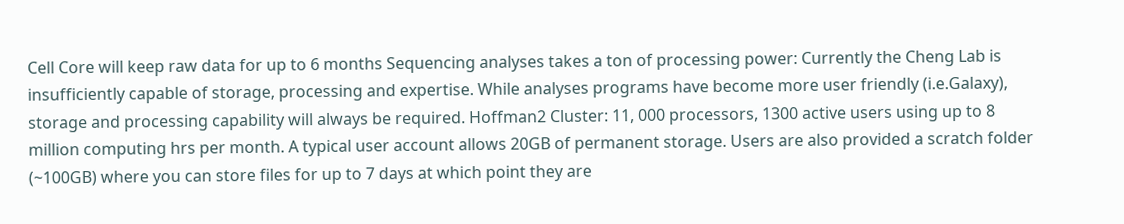Cell Core will keep raw data for up to 6 months Sequencing analyses takes a ton of processing power: Currently the Cheng Lab is insufficiently capable of storage, processing and expertise. While analyses programs have become more user friendly (i.e.Galaxy), storage and processing capability will always be required. Hoffman2 Cluster: 11, 000 processors, 1300 active users using up to 8 million computing hrs per month. A typical user account allows 20GB of permanent storage. Users are also provided a scratch folder (~100GB) where you can store files for up to 7 days at which point they are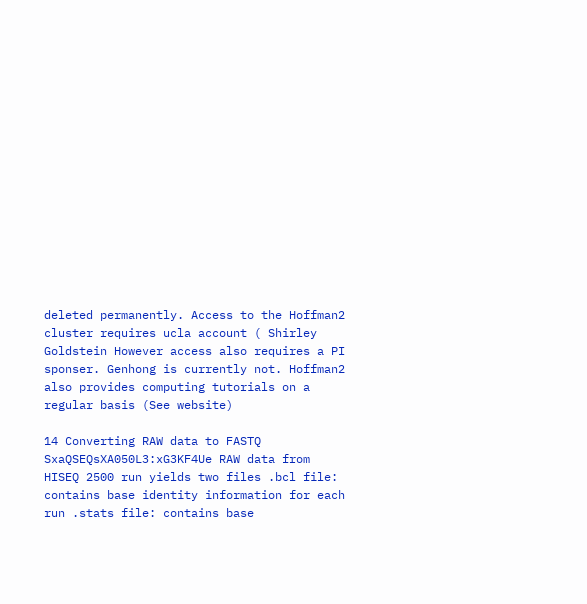deleted permanently. Access to the Hoffman2 cluster requires ucla account ( Shirley Goldstein However access also requires a PI sponser. Genhong is currently not. Hoffman2 also provides computing tutorials on a regular basis (See website)

14 Converting RAW data to FASTQ
SxaQSEQsXA050L3:xG3KF4Ue RAW data from HISEQ 2500 run yields two files .bcl file: contains base identity information for each run .stats file: contains base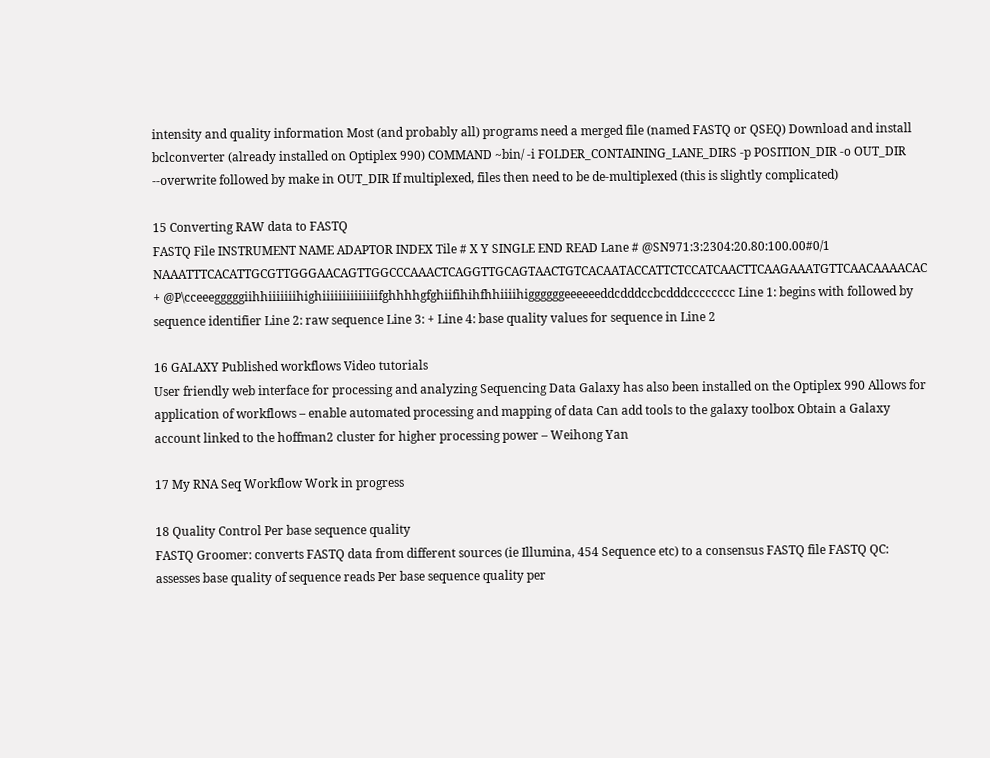intensity and quality information Most (and probably all) programs need a merged file (named FASTQ or QSEQ) Download and install bclconverter (already installed on Optiplex 990) COMMAND ~bin/ -i FOLDER_CONTAINING_LANE_DIRS -p POSITION_DIR -o OUT_DIR --overwrite followed by make in OUT_DIR If multiplexed, files then need to be de-multiplexed (this is slightly complicated)

15 Converting RAW data to FASTQ
FASTQ File INSTRUMENT NAME ADAPTOR INDEX Tile # X Y SINGLE END READ Lane # @SN971:3:2304:20.80:100.00#0/1 NAAATTTCACATTGCGTTGGGAACAGTTGGCCCAAACTCAGGTTGCAGTAACTGTCACAATACCATTCTCCATCAACTTCAAGAAATGTTCAACAAAACAC + @P\cceeegggggiihhiiiiiiihighiiiiiiiiiiiiiifghhhhgfghiifihihfhhiiiihiggggggeeeeeeddcdddccbcdddcccccccc Line 1: begins with followed by sequence identifier Line 2: raw sequence Line 3: + Line 4: base quality values for sequence in Line 2

16 GALAXY Published workflows Video tutorials
User friendly web interface for processing and analyzing Sequencing Data Galaxy has also been installed on the Optiplex 990 Allows for application of workflows – enable automated processing and mapping of data Can add tools to the galaxy toolbox Obtain a Galaxy account linked to the hoffman2 cluster for higher processing power – Weihong Yan

17 My RNA Seq Workflow Work in progress

18 Quality Control Per base sequence quality
FASTQ Groomer: converts FASTQ data from different sources (ie Illumina, 454 Sequence etc) to a consensus FASTQ file FASTQ QC: assesses base quality of sequence reads Per base sequence quality per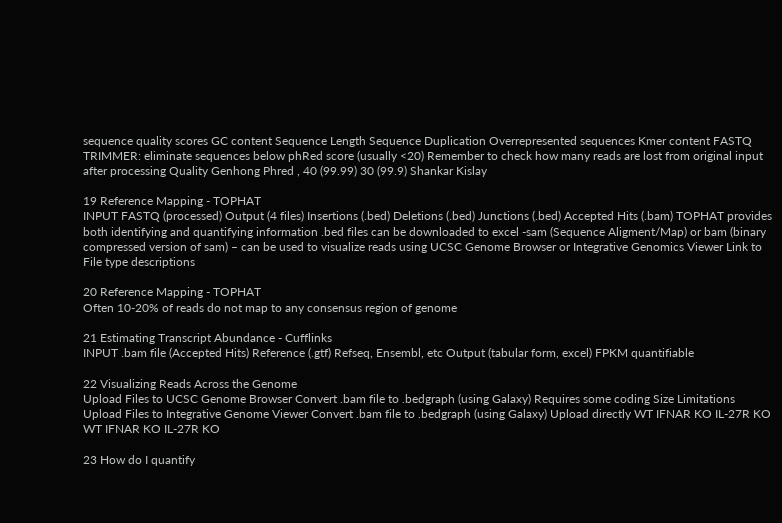sequence quality scores GC content Sequence Length Sequence Duplication Overrepresented sequences Kmer content FASTQ TRIMMER: eliminate sequences below phRed score (usually <20) Remember to check how many reads are lost from original input after processing Quality Genhong Phred , 40 (99.99) 30 (99.9) Shankar Kislay

19 Reference Mapping - TOPHAT
INPUT FASTQ (processed) Output (4 files) Insertions (.bed) Deletions (.bed) Junctions (.bed) Accepted Hits (.bam) TOPHAT provides both identifying and quantifying information .bed files can be downloaded to excel -sam (Sequence Aligment/Map) or bam (binary compressed version of sam) – can be used to visualize reads using UCSC Genome Browser or Integrative Genomics Viewer Link to File type descriptions

20 Reference Mapping - TOPHAT
Often 10-20% of reads do not map to any consensus region of genome

21 Estimating Transcript Abundance - Cufflinks
INPUT .bam file (Accepted Hits) Reference (.gtf) Refseq, Ensembl, etc Output (tabular form, excel) FPKM quantifiable

22 Visualizing Reads Across the Genome
Upload Files to UCSC Genome Browser Convert .bam file to .bedgraph (using Galaxy) Requires some coding Size Limitations Upload Files to Integrative Genome Viewer Convert .bam file to .bedgraph (using Galaxy) Upload directly WT IFNAR KO IL-27R KO WT IFNAR KO IL-27R KO

23 How do I quantify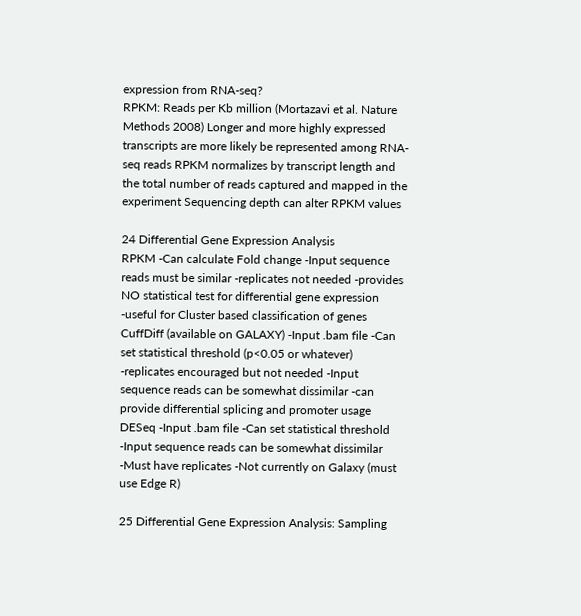expression from RNA-seq?
RPKM: Reads per Kb million (Mortazavi et al. Nature Methods 2008) Longer and more highly expressed transcripts are more likely be represented among RNA-seq reads RPKM normalizes by transcript length and the total number of reads captured and mapped in the experiment Sequencing depth can alter RPKM values

24 Differential Gene Expression Analysis
RPKM -Can calculate Fold change -Input sequence reads must be similar -replicates not needed -provides NO statistical test for differential gene expression -useful for Cluster based classification of genes CuffDiff (available on GALAXY) -Input .bam file -Can set statistical threshold (p<0.05 or whatever) -replicates encouraged but not needed -Input sequence reads can be somewhat dissimilar -can provide differential splicing and promoter usage DESeq -Input .bam file -Can set statistical threshold -Input sequence reads can be somewhat dissimilar -Must have replicates -Not currently on Galaxy (must use Edge R)

25 Differential Gene Expression Analysis: Sampling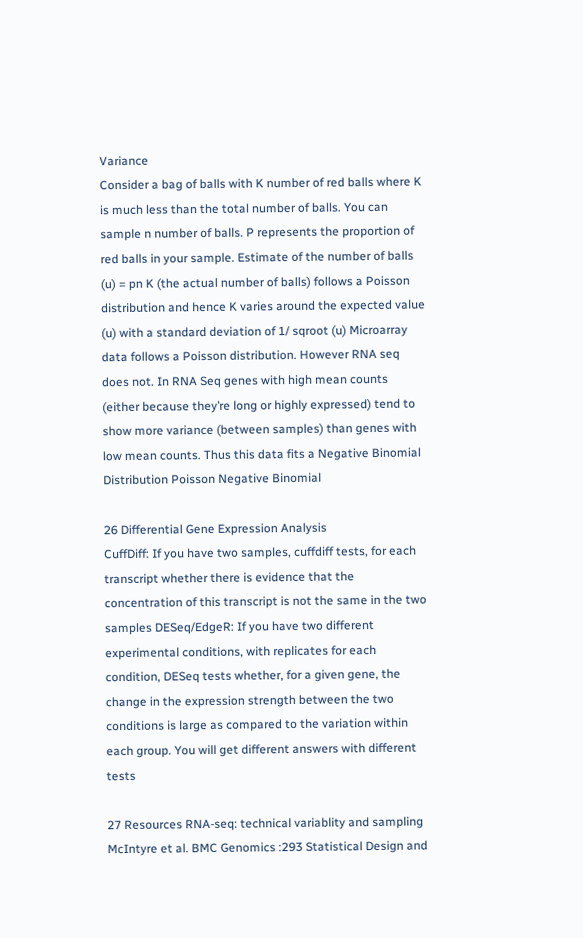Variance
Consider a bag of balls with K number of red balls where K is much less than the total number of balls. You can sample n number of balls. P represents the proportion of red balls in your sample. Estimate of the number of balls (u) = pn K (the actual number of balls) follows a Poisson distribution and hence K varies around the expected value (u) with a standard deviation of 1/ sqroot (u) Microarray data follows a Poisson distribution. However RNA seq does not. In RNA Seq genes with high mean counts (either because they’re long or highly expressed) tend to show more variance (between samples) than genes with low mean counts. Thus this data fits a Negative Binomial Distribution Poisson Negative Binomial

26 Differential Gene Expression Analysis
CuffDiff: If you have two samples, cuffdiff tests, for each transcript whether there is evidence that the concentration of this transcript is not the same in the two samples DESeq/EdgeR: If you have two different experimental conditions, with replicates for each condition, DESeq tests whether, for a given gene, the change in the expression strength between the two conditions is large as compared to the variation within each group. You will get different answers with different tests

27 Resources RNA-seq: technical variablity and sampling
McIntyre et al. BMC Genomics :293 Statistical Design and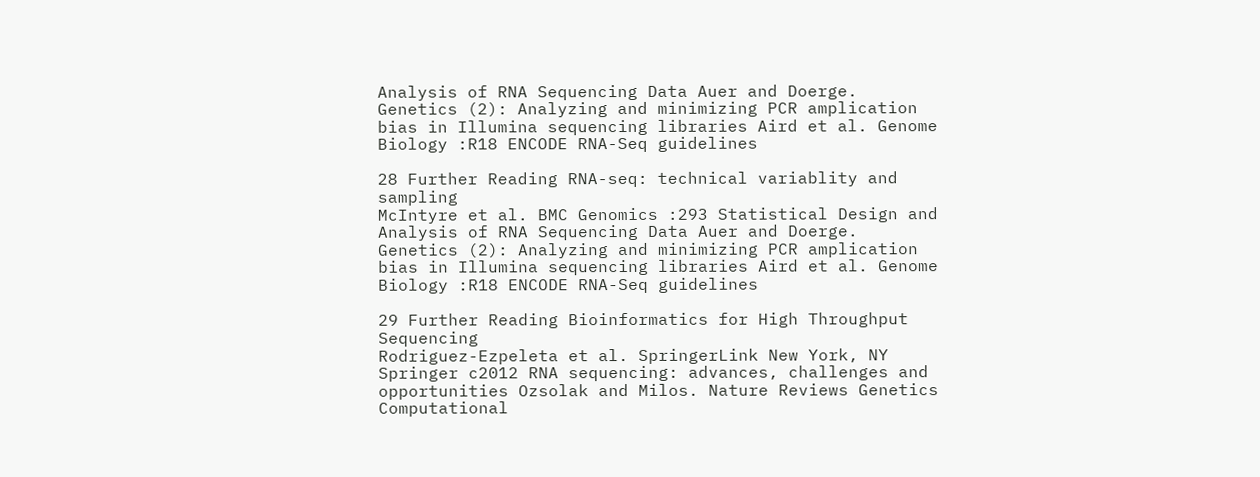Analysis of RNA Sequencing Data Auer and Doerge. Genetics (2): Analyzing and minimizing PCR amplication bias in Illumina sequencing libraries Aird et al. Genome Biology :R18 ENCODE RNA-Seq guidelines

28 Further Reading RNA-seq: technical variablity and sampling
McIntyre et al. BMC Genomics :293 Statistical Design and Analysis of RNA Sequencing Data Auer and Doerge. Genetics (2): Analyzing and minimizing PCR amplication bias in Illumina sequencing libraries Aird et al. Genome Biology :R18 ENCODE RNA-Seq guidelines

29 Further Reading Bioinformatics for High Throughput Sequencing
Rodriguez-Ezpeleta et al. SpringerLink New York, NY Springer c2012 RNA sequencing: advances, challenges and opportunities Ozsolak and Milos. Nature Reviews Genetics Computational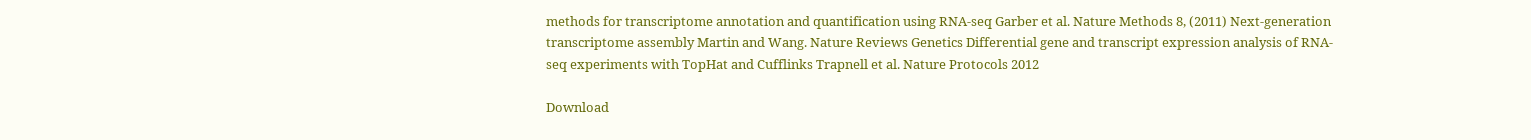methods for transcriptome annotation and quantification using RNA-seq Garber et al. Nature Methods 8, (2011) Next-generation transcriptome assembly Martin and Wang. Nature Reviews Genetics Differential gene and transcript expression analysis of RNA-seq experiments with TopHat and Cufflinks Trapnell et al. Nature Protocols 2012

Download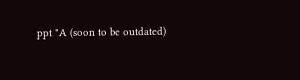ppt "A (soon to be outdated)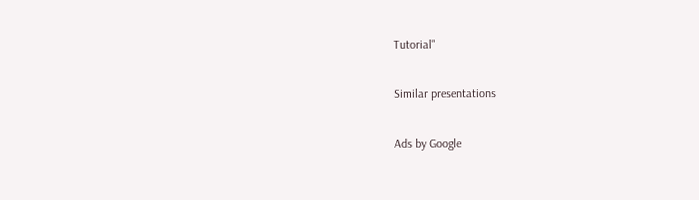Tutorial"

Similar presentations

Ads by Google